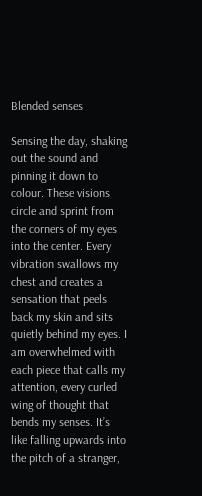Blended senses

Sensing the day, shaking out the sound and pinning it down to colour. These visions circle and sprint from the corners of my eyes into the center. Every vibration swallows my chest and creates a sensation that peels back my skin and sits quietly behind my eyes. I am overwhelmed with each piece that calls my attention, every curled wing of thought that bends my senses. It’s like falling upwards into the pitch of a stranger,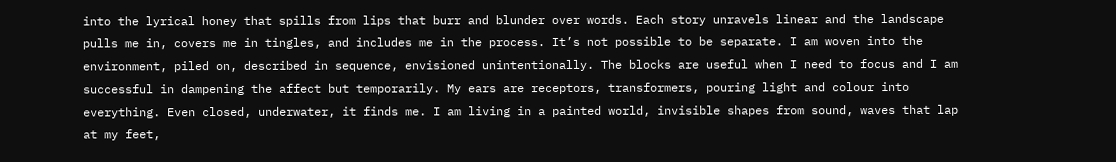into the lyrical honey that spills from lips that burr and blunder over words. Each story unravels linear and the landscape pulls me in, covers me in tingles, and includes me in the process. It’s not possible to be separate. I am woven into the environment, piled on, described in sequence, envisioned unintentionally. The blocks are useful when I need to focus and I am successful in dampening the affect but temporarily. My ears are receptors, transformers, pouring light and colour into everything. Even closed, underwater, it finds me. I am living in a painted world, invisible shapes from sound, waves that lap at my feet,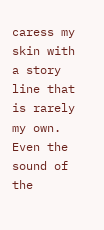caress my skin with a story line that is rarely my own. Even the sound of the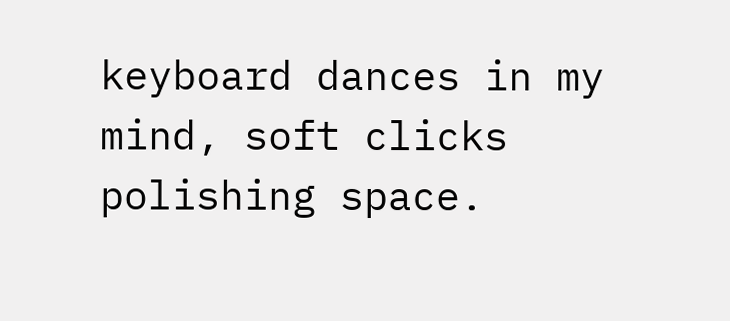keyboard dances in my mind, soft clicks polishing space.